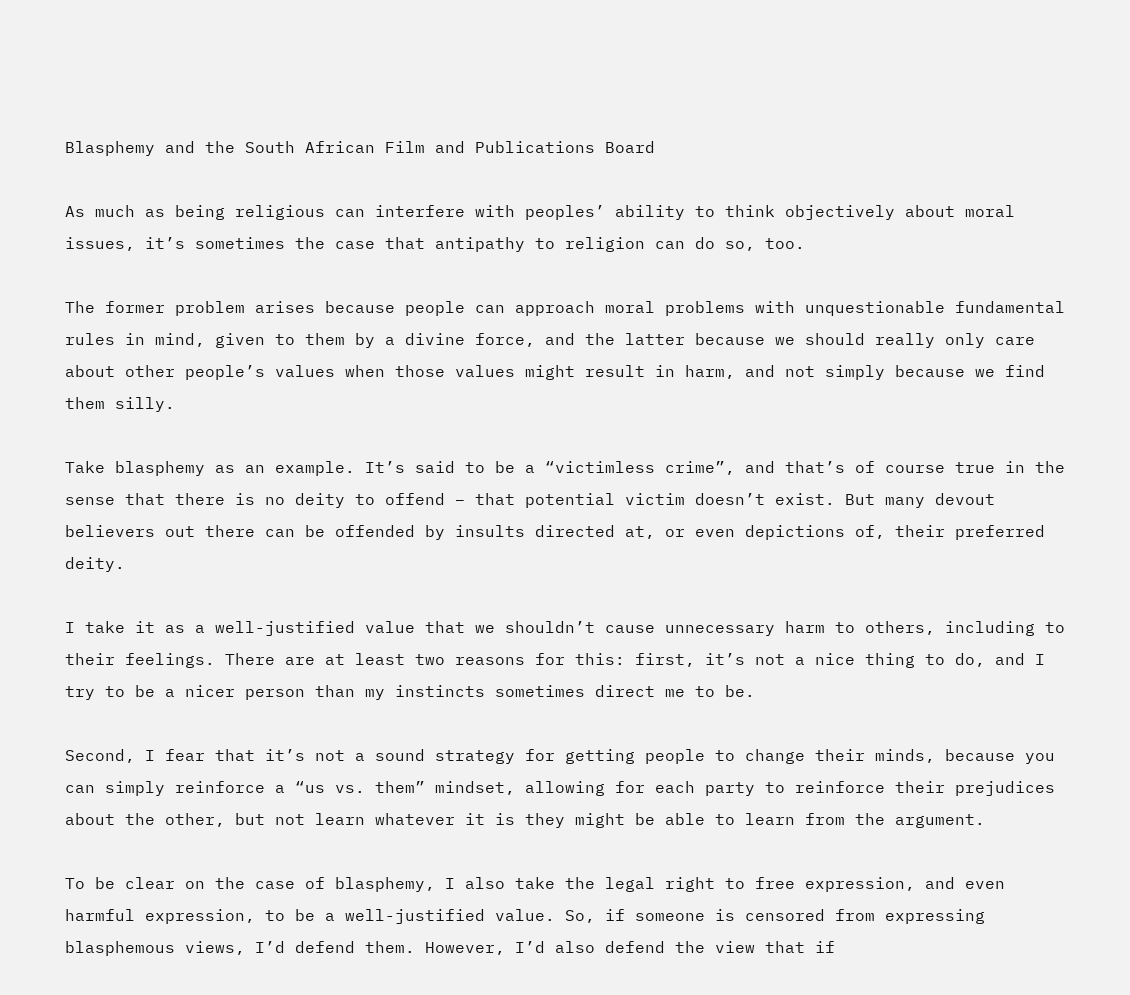Blasphemy and the South African Film and Publications Board

As much as being religious can interfere with peoples’ ability to think objectively about moral issues, it’s sometimes the case that antipathy to religion can do so, too.

The former problem arises because people can approach moral problems with unquestionable fundamental rules in mind, given to them by a divine force, and the latter because we should really only care about other people’s values when those values might result in harm, and not simply because we find them silly.

Take blasphemy as an example. It’s said to be a “victimless crime”, and that’s of course true in the sense that there is no deity to offend – that potential victim doesn’t exist. But many devout believers out there can be offended by insults directed at, or even depictions of, their preferred deity.

I take it as a well-justified value that we shouldn’t cause unnecessary harm to others, including to their feelings. There are at least two reasons for this: first, it’s not a nice thing to do, and I try to be a nicer person than my instincts sometimes direct me to be.

Second, I fear that it’s not a sound strategy for getting people to change their minds, because you can simply reinforce a “us vs. them” mindset, allowing for each party to reinforce their prejudices about the other, but not learn whatever it is they might be able to learn from the argument.

To be clear on the case of blasphemy, I also take the legal right to free expression, and even harmful expression, to be a well-justified value. So, if someone is censored from expressing blasphemous views, I’d defend them. However, I’d also defend the view that if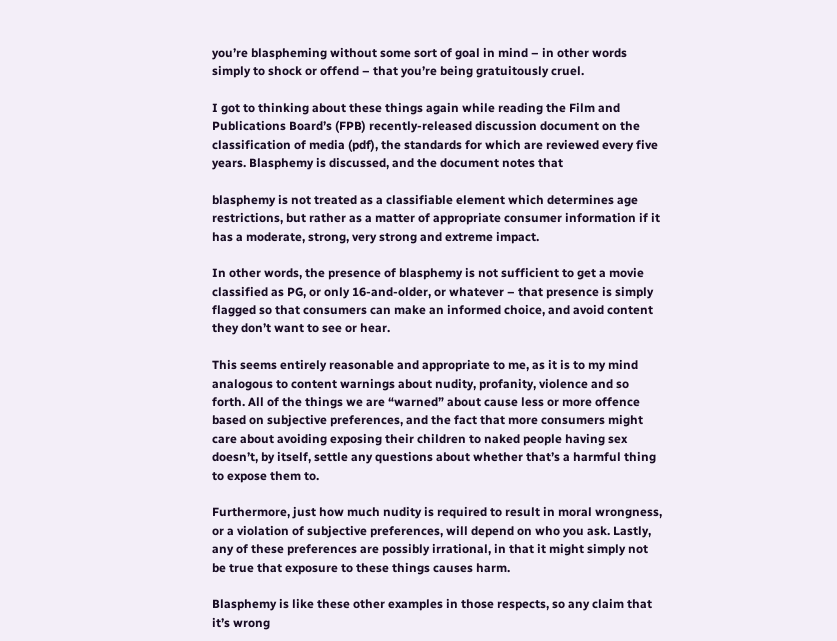you’re blaspheming without some sort of goal in mind – in other words simply to shock or offend – that you’re being gratuitously cruel.

I got to thinking about these things again while reading the Film and Publications Board’s (FPB) recently-released discussion document on the classification of media (pdf), the standards for which are reviewed every five years. Blasphemy is discussed, and the document notes that

blasphemy is not treated as a classifiable element which determines age restrictions, but rather as a matter of appropriate consumer information if it has a moderate, strong, very strong and extreme impact.

In other words, the presence of blasphemy is not sufficient to get a movie classified as PG, or only 16-and-older, or whatever – that presence is simply flagged so that consumers can make an informed choice, and avoid content they don’t want to see or hear.

This seems entirely reasonable and appropriate to me, as it is to my mind analogous to content warnings about nudity, profanity, violence and so forth. All of the things we are “warned” about cause less or more offence based on subjective preferences, and the fact that more consumers might care about avoiding exposing their children to naked people having sex doesn’t, by itself, settle any questions about whether that’s a harmful thing to expose them to.

Furthermore, just how much nudity is required to result in moral wrongness, or a violation of subjective preferences, will depend on who you ask. Lastly, any of these preferences are possibly irrational, in that it might simply not be true that exposure to these things causes harm.

Blasphemy is like these other examples in those respects, so any claim that it’s wrong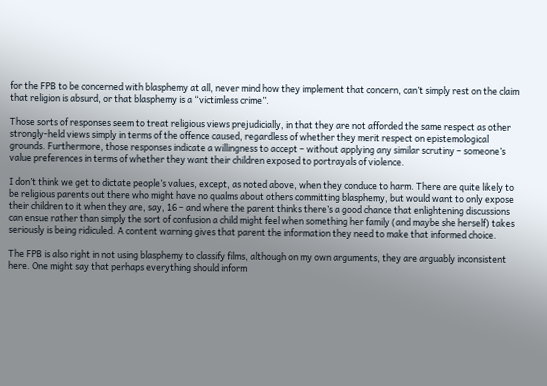for the FPB to be concerned with blasphemy at all, never mind how they implement that concern, can’t simply rest on the claim that religion is absurd, or that blasphemy is a “victimless crime”.

Those sorts of responses seem to treat religious views prejudicially, in that they are not afforded the same respect as other strongly-held views simply in terms of the offence caused, regardless of whether they merit respect on epistemological grounds. Furthermore, those responses indicate a willingness to accept – without applying any similar scrutiny – someone’s value preferences in terms of whether they want their children exposed to portrayals of violence.

I don’t think we get to dictate people’s values, except, as noted above, when they conduce to harm. There are quite likely to be religious parents out there who might have no qualms about others committing blasphemy, but would want to only expose their children to it when they are, say, 16 – and where the parent thinks there’s a good chance that enlightening discussions can ensue rather than simply the sort of confusion a child might feel when something her family (and maybe she herself) takes seriously is being ridiculed. A content warning gives that parent the information they need to make that informed choice.

The FPB is also right in not using blasphemy to classify films, although on my own arguments, they are arguably inconsistent here. One might say that perhaps everything should inform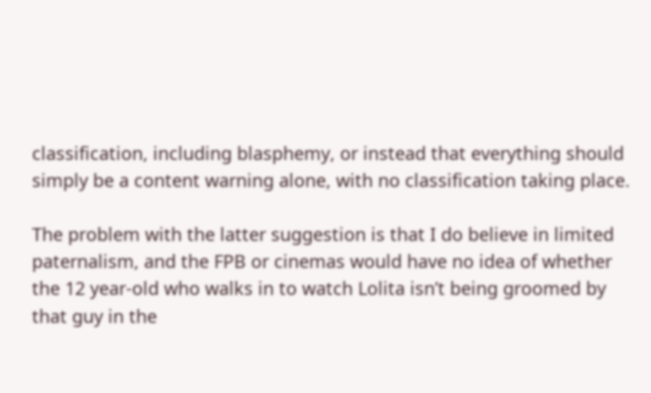classification, including blasphemy, or instead that everything should simply be a content warning alone, with no classification taking place.

The problem with the latter suggestion is that I do believe in limited paternalism, and the FPB or cinemas would have no idea of whether the 12 year-old who walks in to watch Lolita isn’t being groomed by that guy in the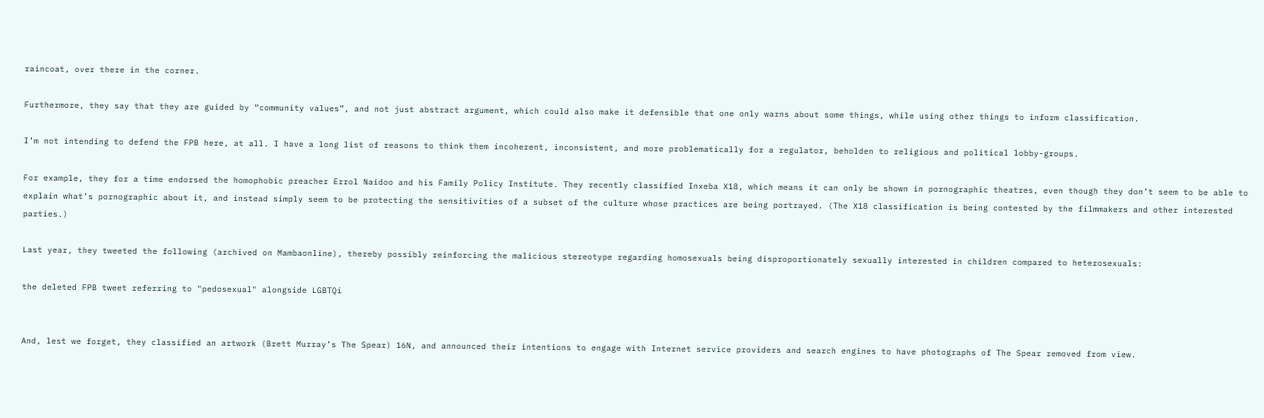raincoat, over there in the corner.

Furthermore, they say that they are guided by “community values”, and not just abstract argument, which could also make it defensible that one only warns about some things, while using other things to inform classification.

I’m not intending to defend the FPB here, at all. I have a long list of reasons to think them incoherent, inconsistent, and more problematically for a regulator, beholden to religious and political lobby-groups.

For example, they for a time endorsed the homophobic preacher Errol Naidoo and his Family Policy Institute. They recently classified Inxeba X18, which means it can only be shown in pornographic theatres, even though they don’t seem to be able to explain what’s pornographic about it, and instead simply seem to be protecting the sensitivities of a subset of the culture whose practices are being portrayed. (The X18 classification is being contested by the filmmakers and other interested parties.)

Last year, they tweeted the following (archived on Mambaonline), thereby possibly reinforcing the malicious stereotype regarding homosexuals being disproportionately sexually interested in children compared to heterosexuals:

the deleted FPB tweet referring to "pedosexual" alongside LGBTQi


And, lest we forget, they classified an artwork (Brett Murray’s The Spear) 16N, and announced their intentions to engage with Internet service providers and search engines to have photographs of The Spear removed from view.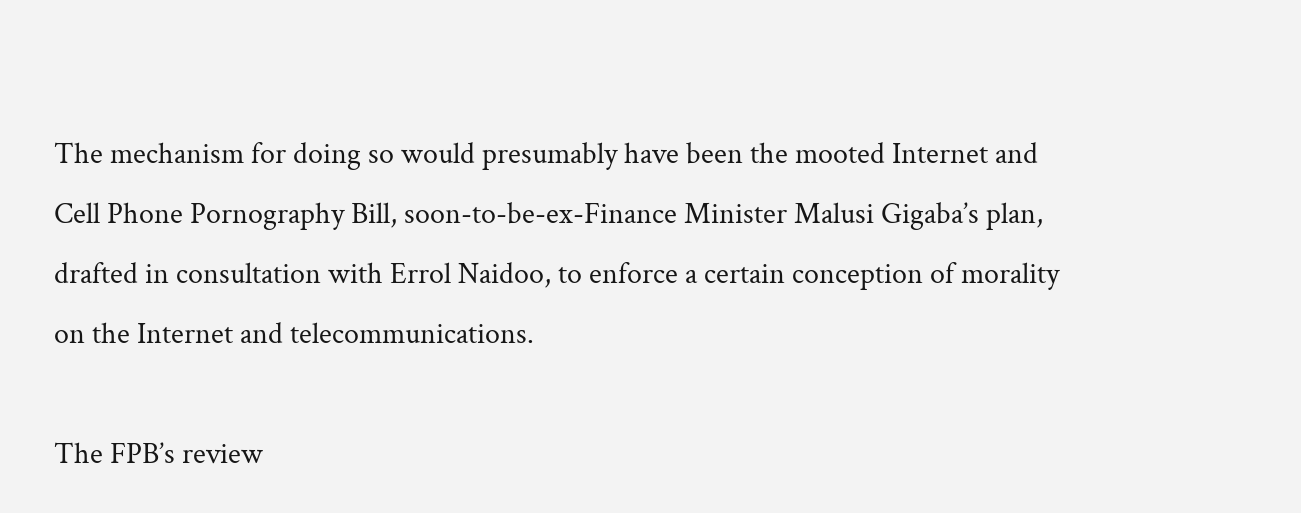The mechanism for doing so would presumably have been the mooted Internet and Cell Phone Pornography Bill, soon-to-be-ex-Finance Minister Malusi Gigaba’s plan, drafted in consultation with Errol Naidoo, to enforce a certain conception of morality on the Internet and telecommunications.

The FPB’s review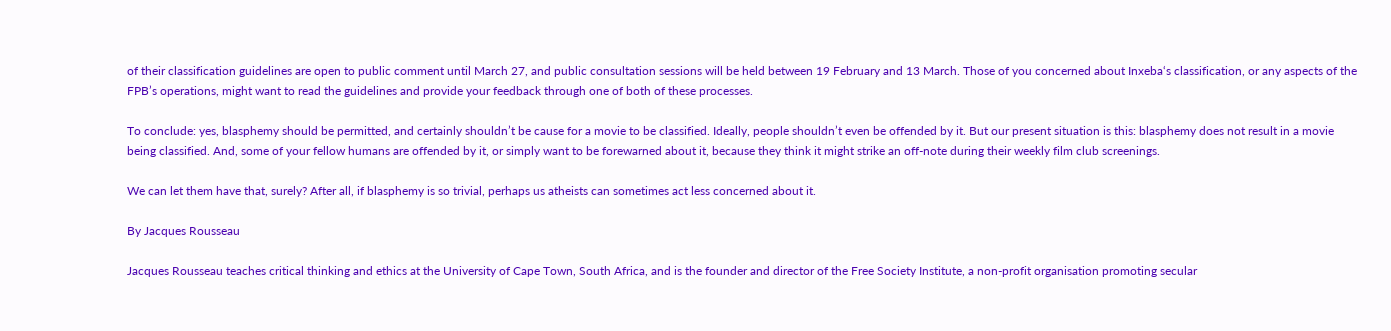of their classification guidelines are open to public comment until March 27, and public consultation sessions will be held between 19 February and 13 March. Those of you concerned about Inxeba‘s classification, or any aspects of the FPB’s operations, might want to read the guidelines and provide your feedback through one of both of these processes.

To conclude: yes, blasphemy should be permitted, and certainly shouldn’t be cause for a movie to be classified. Ideally, people shouldn’t even be offended by it. But our present situation is this: blasphemy does not result in a movie being classified. And, some of your fellow humans are offended by it, or simply want to be forewarned about it, because they think it might strike an off-note during their weekly film club screenings.

We can let them have that, surely? After all, if blasphemy is so trivial, perhaps us atheists can sometimes act less concerned about it.

By Jacques Rousseau

Jacques Rousseau teaches critical thinking and ethics at the University of Cape Town, South Africa, and is the founder and director of the Free Society Institute, a non-profit organisation promoting secular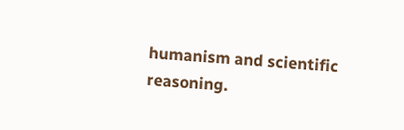humanism and scientific reasoning.